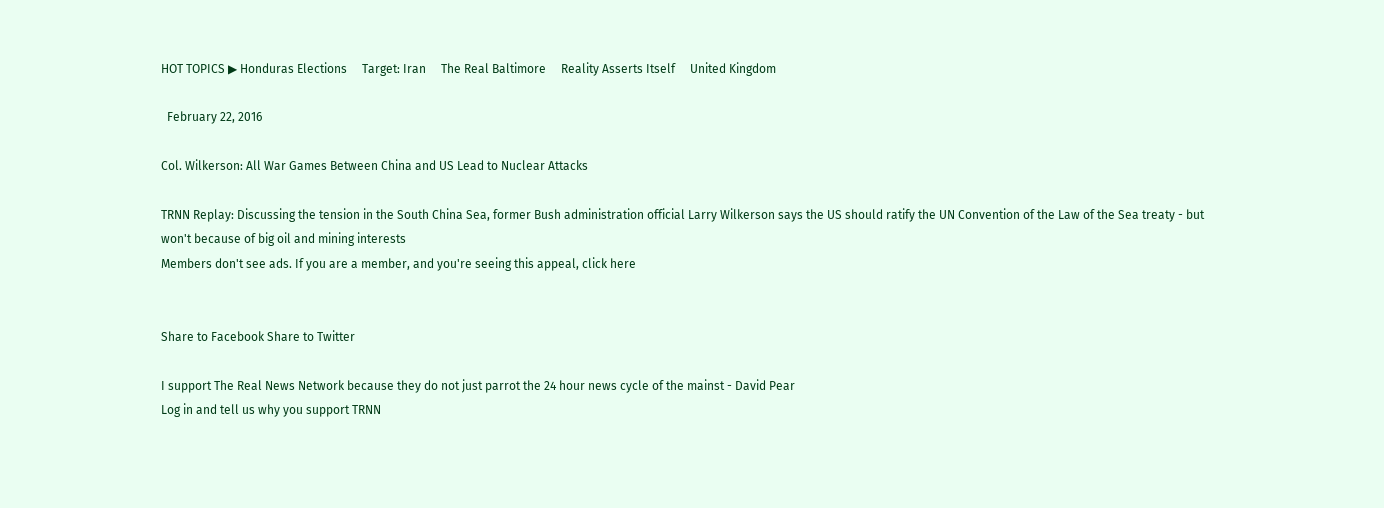HOT TOPICS ▶ Honduras Elections     Target: Iran     The Real Baltimore     Reality Asserts Itself     United Kingdom

  February 22, 2016

Col. Wilkerson: All War Games Between China and US Lead to Nuclear Attacks

TRNN Replay: Discussing the tension in the South China Sea, former Bush administration official Larry Wilkerson says the US should ratify the UN Convention of the Law of the Sea treaty - but won't because of big oil and mining interests
Members don't see ads. If you are a member, and you're seeing this appeal, click here


Share to Facebook Share to Twitter

I support The Real News Network because they do not just parrot the 24 hour news cycle of the mainst - David Pear
Log in and tell us why you support TRNN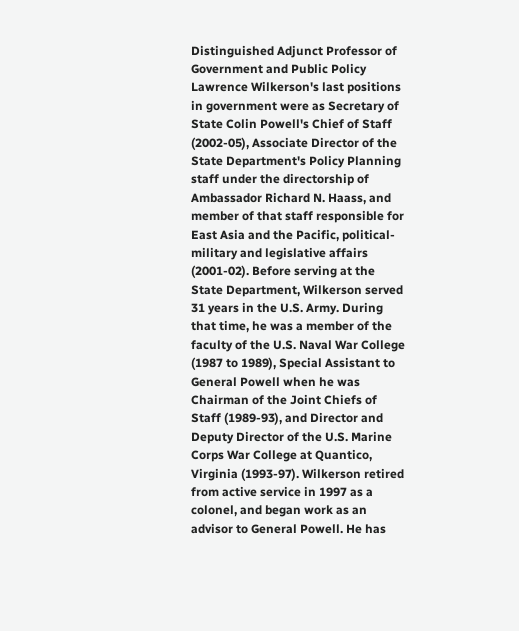Distinguished Adjunct Professor of Government and Public Policy Lawrence Wilkerson's last positions in government were as Secretary of State Colin Powell's Chief of Staff (2002-05), Associate Director of the State Department's Policy Planning staff under the directorship of Ambassador Richard N. Haass, and member of that staff responsible for East Asia and the Pacific, political-military and legislative affairs (2001-02). Before serving at the State Department, Wilkerson served 31 years in the U.S. Army. During that time, he was a member of the faculty of the U.S. Naval War College (1987 to 1989), Special Assistant to General Powell when he was Chairman of the Joint Chiefs of Staff (1989-93), and Director and Deputy Director of the U.S. Marine Corps War College at Quantico, Virginia (1993-97). Wilkerson retired from active service in 1997 as a colonel, and began work as an advisor to General Powell. He has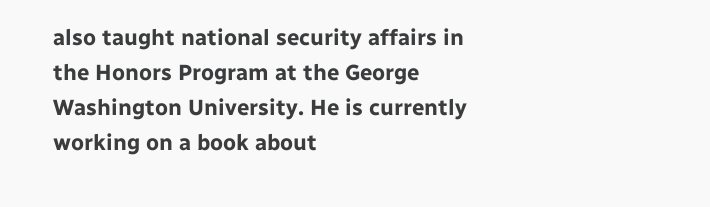also taught national security affairs in the Honors Program at the George Washington University. He is currently working on a book about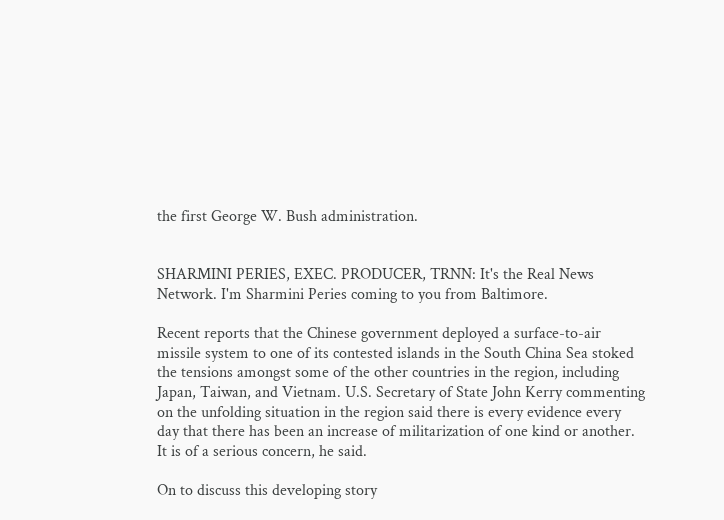the first George W. Bush administration.


SHARMINI PERIES, EXEC. PRODUCER, TRNN: It's the Real News Network. I'm Sharmini Peries coming to you from Baltimore.

Recent reports that the Chinese government deployed a surface-to-air missile system to one of its contested islands in the South China Sea stoked the tensions amongst some of the other countries in the region, including Japan, Taiwan, and Vietnam. U.S. Secretary of State John Kerry commenting on the unfolding situation in the region said there is every evidence every day that there has been an increase of militarization of one kind or another. It is of a serious concern, he said.

On to discuss this developing story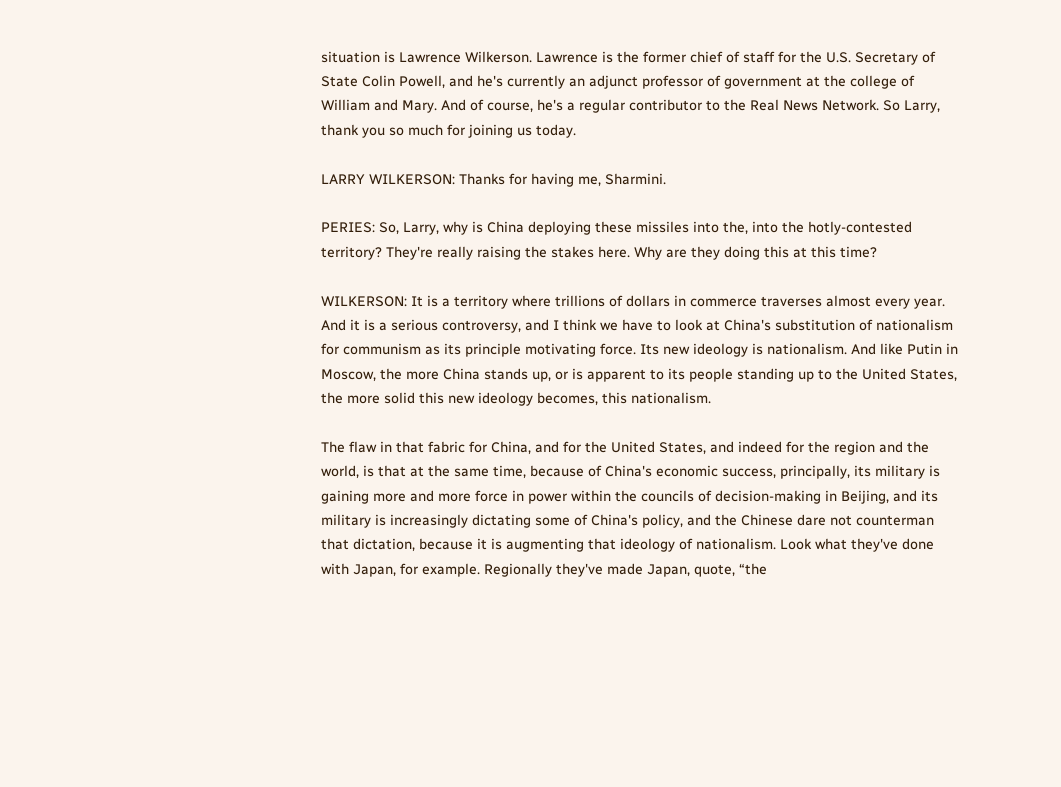situation is Lawrence Wilkerson. Lawrence is the former chief of staff for the U.S. Secretary of State Colin Powell, and he's currently an adjunct professor of government at the college of William and Mary. And of course, he's a regular contributor to the Real News Network. So Larry, thank you so much for joining us today.

LARRY WILKERSON: Thanks for having me, Sharmini.

PERIES: So, Larry, why is China deploying these missiles into the, into the hotly-contested territory? They're really raising the stakes here. Why are they doing this at this time?

WILKERSON: It is a territory where trillions of dollars in commerce traverses almost every year. And it is a serious controversy, and I think we have to look at China's substitution of nationalism for communism as its principle motivating force. Its new ideology is nationalism. And like Putin in Moscow, the more China stands up, or is apparent to its people standing up to the United States, the more solid this new ideology becomes, this nationalism.

The flaw in that fabric for China, and for the United States, and indeed for the region and the world, is that at the same time, because of China's economic success, principally, its military is gaining more and more force in power within the councils of decision-making in Beijing, and its military is increasingly dictating some of China's policy, and the Chinese dare not counterman that dictation, because it is augmenting that ideology of nationalism. Look what they've done with Japan, for example. Regionally they've made Japan, quote, “the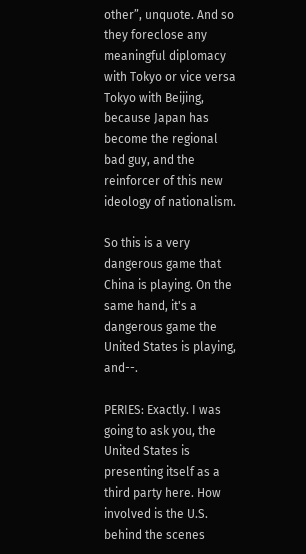other”, unquote. And so they foreclose any meaningful diplomacy with Tokyo or vice versa Tokyo with Beijing, because Japan has become the regional bad guy, and the reinforcer of this new ideology of nationalism.

So this is a very dangerous game that China is playing. On the same hand, it's a dangerous game the United States is playing, and--.

PERIES: Exactly. I was going to ask you, the United States is presenting itself as a third party here. How involved is the U.S. behind the scenes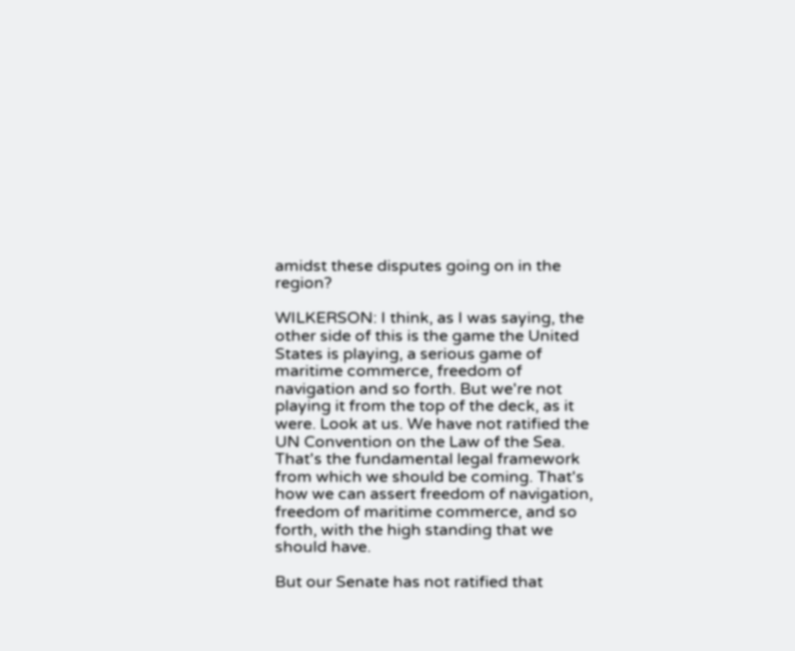amidst these disputes going on in the region?

WILKERSON: I think, as I was saying, the other side of this is the game the United States is playing, a serious game of maritime commerce, freedom of navigation and so forth. But we're not playing it from the top of the deck, as it were. Look at us. We have not ratified the UN Convention on the Law of the Sea. That's the fundamental legal framework from which we should be coming. That's how we can assert freedom of navigation, freedom of maritime commerce, and so forth, with the high standing that we should have.

But our Senate has not ratified that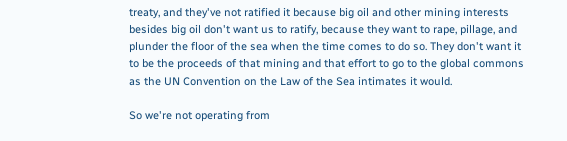treaty, and they've not ratified it because big oil and other mining interests besides big oil don't want us to ratify, because they want to rape, pillage, and plunder the floor of the sea when the time comes to do so. They don't want it to be the proceeds of that mining and that effort to go to the global commons as the UN Convention on the Law of the Sea intimates it would.

So we're not operating from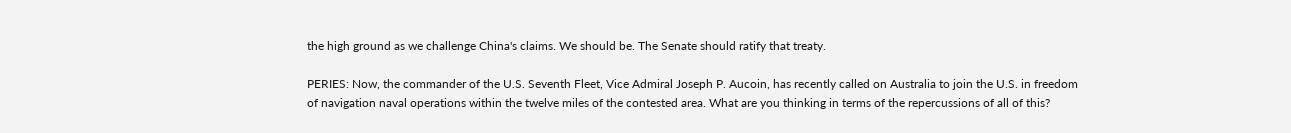the high ground as we challenge China's claims. We should be. The Senate should ratify that treaty.

PERIES: Now, the commander of the U.S. Seventh Fleet, Vice Admiral Joseph P. Aucoin, has recently called on Australia to join the U.S. in freedom of navigation naval operations within the twelve miles of the contested area. What are you thinking in terms of the repercussions of all of this?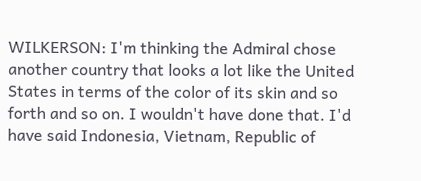WILKERSON: I'm thinking the Admiral chose another country that looks a lot like the United States in terms of the color of its skin and so forth and so on. I wouldn't have done that. I'd have said Indonesia, Vietnam, Republic of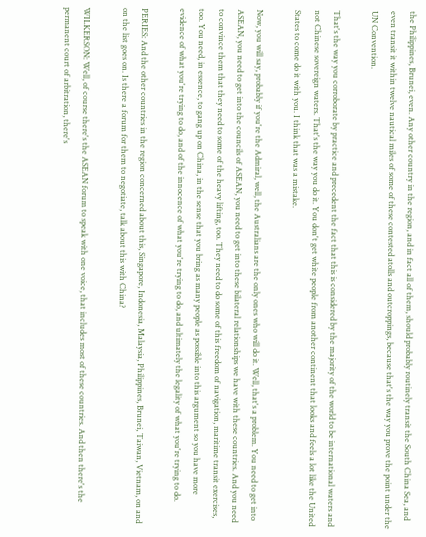the Philippines, Brunei, even. Any other country in the region, and in fact all of them, should probably routinely transit the South China Sea, and even transit it within twelve nautical miles of some of these contested atolls and outcroppings, because that's the way you prove the point under the UN Convention.

That's the way you corroborate by practice and precedent the fact that this is considered by the majority of the world to be international waters and not Chinese sovereign waters. That's the way you do it. You don't get white people from another continent that looks and feels a lot like the United States to come do it with you. I think that was a mistake.

Now, you will say, probably if you're the Admiral, well, the Australians are the only ones who will do it. Well, that's a problem. You need to get into ASEAN, you need to get into the councils of ASEAN, you need to get into these bilateral relationships we have with these countries. And you need to convince them that they need to some of the heavy lifting, too. They need to do some of this freedom of navigation, maritime transit exercises, too. You need, in essence, to gang up on China, in the sense that you bring as many people as possible into this argument so you have more evidence of what you're trying to do, and of the innocence of what you're trying to do, and ultimately the legality of what you're trying to do.

PERIES: And the other countries in the region concerned about this, Singapore, Indonesia, Malaysia, Philippines, Brunei, Taiwan, Vietnam, on and on the list goes on. Is there a forum for them to negotiate, talk about this with China?

WILKERSON: Well, of course there's the ASEAN forum to speak with one voice, that includes most of these countries. And then there's the permanent court of arbitration, there's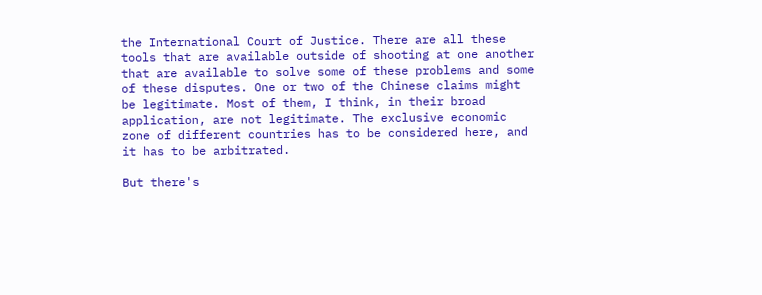the International Court of Justice. There are all these tools that are available outside of shooting at one another that are available to solve some of these problems and some of these disputes. One or two of the Chinese claims might be legitimate. Most of them, I think, in their broad application, are not legitimate. The exclusive economic zone of different countries has to be considered here, and it has to be arbitrated.

But there's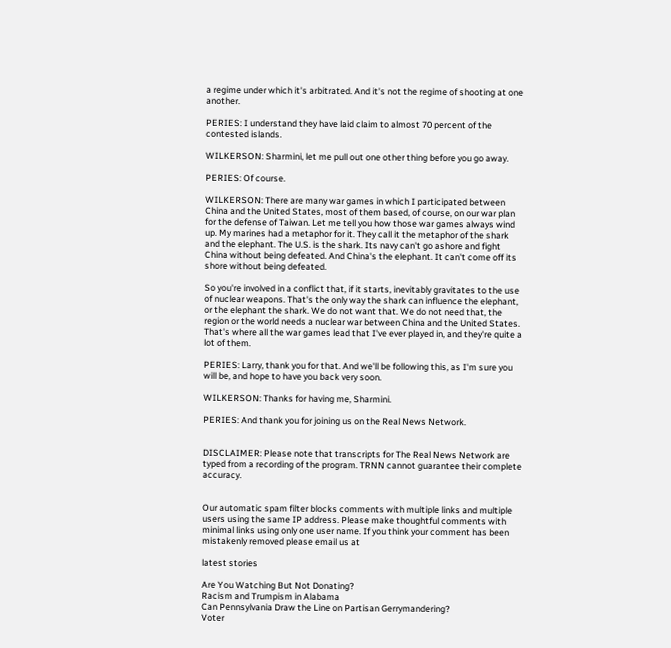a regime under which it's arbitrated. And it's not the regime of shooting at one another.

PERIES: I understand they have laid claim to almost 70 percent of the contested islands.

WILKERSON: Sharmini, let me pull out one other thing before you go away.

PERIES: Of course.

WILKERSON: There are many war games in which I participated between China and the United States, most of them based, of course, on our war plan for the defense of Taiwan. Let me tell you how those war games always wind up. My marines had a metaphor for it. They call it the metaphor of the shark and the elephant. The U.S. is the shark. Its navy can't go ashore and fight China without being defeated. And China's the elephant. It can't come off its shore without being defeated.

So you're involved in a conflict that, if it starts, inevitably gravitates to the use of nuclear weapons. That's the only way the shark can influence the elephant, or the elephant the shark. We do not want that. We do not need that, the region or the world needs a nuclear war between China and the United States. That's where all the war games lead that I've ever played in, and they're quite a lot of them.

PERIES: Larry, thank you for that. And we'll be following this, as I'm sure you will be, and hope to have you back very soon.

WILKERSON: Thanks for having me, Sharmini.

PERIES: And thank you for joining us on the Real News Network.


DISCLAIMER: Please note that transcripts for The Real News Network are typed from a recording of the program. TRNN cannot guarantee their complete accuracy.


Our automatic spam filter blocks comments with multiple links and multiple users using the same IP address. Please make thoughtful comments with minimal links using only one user name. If you think your comment has been mistakenly removed please email us at

latest stories

Are You Watching But Not Donating?
Racism and Trumpism in Alabama
Can Pennsylvania Draw the Line on Partisan Gerrymandering?
Voter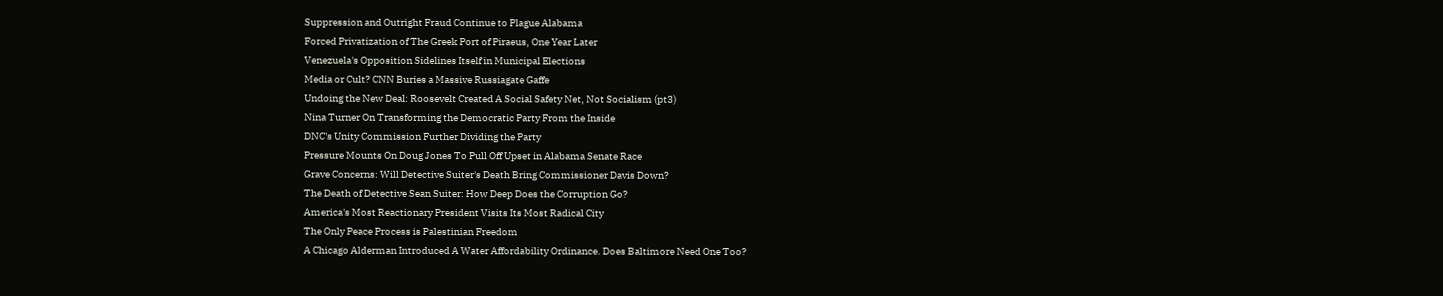Suppression and Outright Fraud Continue to Plague Alabama
Forced Privatization of The Greek Port of Piraeus, One Year Later
Venezuela's Opposition Sidelines Itself in Municipal Elections
Media or Cult? CNN Buries a Massive Russiagate Gaffe
Undoing the New Deal: Roosevelt Created A Social Safety Net, Not Socialism (pt3)
Nina Turner On Transforming the Democratic Party From the Inside
DNC's Unity Commission Further Dividing the Party
Pressure Mounts On Doug Jones To Pull Off Upset in Alabama Senate Race
Grave Concerns: Will Detective Suiter's Death Bring Commissioner Davis Down?
The Death of Detective Sean Suiter: How Deep Does the Corruption Go?
America's Most Reactionary President Visits Its Most Radical City
The Only Peace Process is Palestinian Freedom
A Chicago Alderman Introduced A Water Affordability Ordinance. Does Baltimore Need One Too?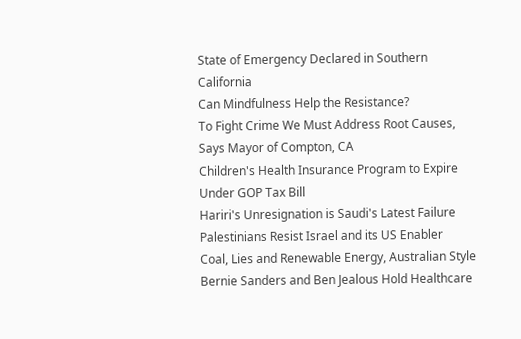State of Emergency Declared in Southern California
Can Mindfulness Help the Resistance?
To Fight Crime We Must Address Root Causes, Says Mayor of Compton, CA
Children's Health Insurance Program to Expire Under GOP Tax Bill
Hariri's Unresignation is Saudi's Latest Failure
Palestinians Resist Israel and its US Enabler
Coal, Lies and Renewable Energy, Australian Style
Bernie Sanders and Ben Jealous Hold Healthcare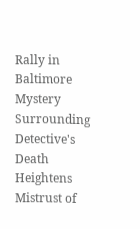Rally in Baltimore
Mystery Surrounding Detective's Death Heightens Mistrust of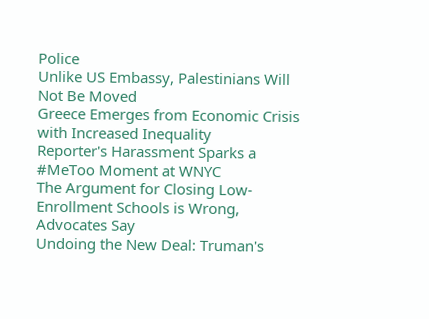Police
Unlike US Embassy, Palestinians Will Not Be Moved
Greece Emerges from Economic Crisis with Increased Inequality
Reporter's Harassment Sparks a #MeToo Moment at WNYC
The Argument for Closing Low-Enrollment Schools is Wrong, Advocates Say
Undoing the New Deal: Truman's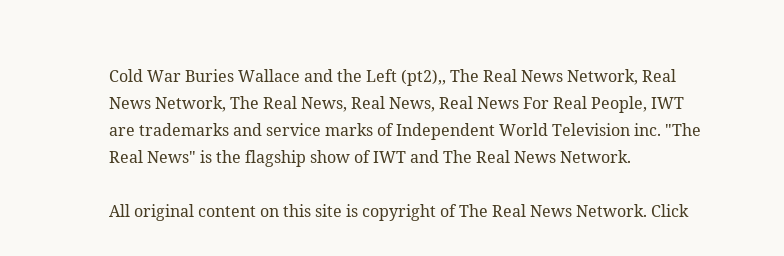Cold War Buries Wallace and the Left (pt2),, The Real News Network, Real News Network, The Real News, Real News, Real News For Real People, IWT are trademarks and service marks of Independent World Television inc. "The Real News" is the flagship show of IWT and The Real News Network.

All original content on this site is copyright of The Real News Network. Click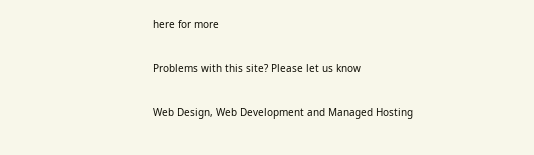here for more

Problems with this site? Please let us know

Web Design, Web Development and Managed Hosting